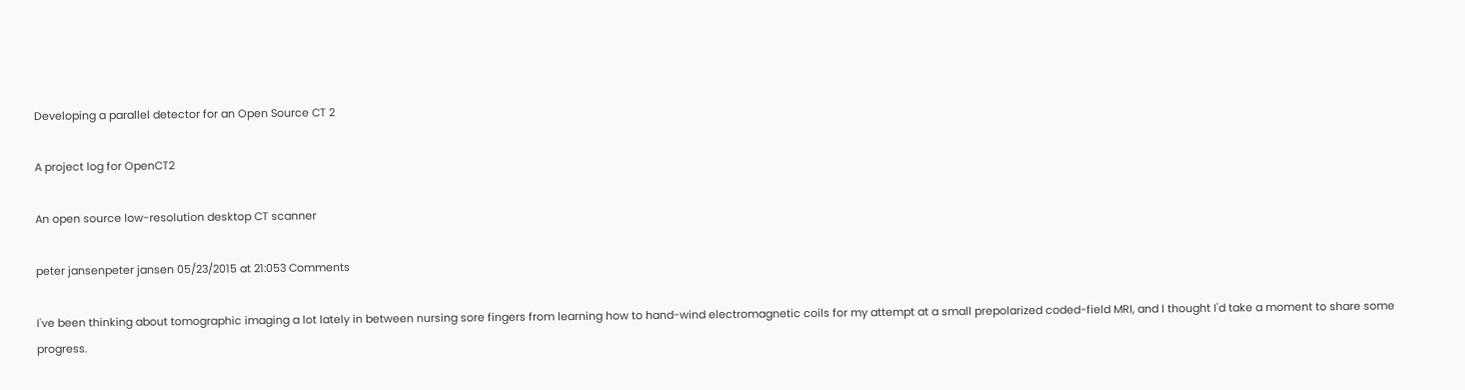Developing a parallel detector for an Open Source CT 2

A project log for OpenCT2

An open source low-resolution desktop CT scanner

peter jansenpeter jansen 05/23/2015 at 21:053 Comments

I've been thinking about tomographic imaging a lot lately in between nursing sore fingers from learning how to hand-wind electromagnetic coils for my attempt at a small prepolarized coded-field MRI, and I thought I'd take a moment to share some progress.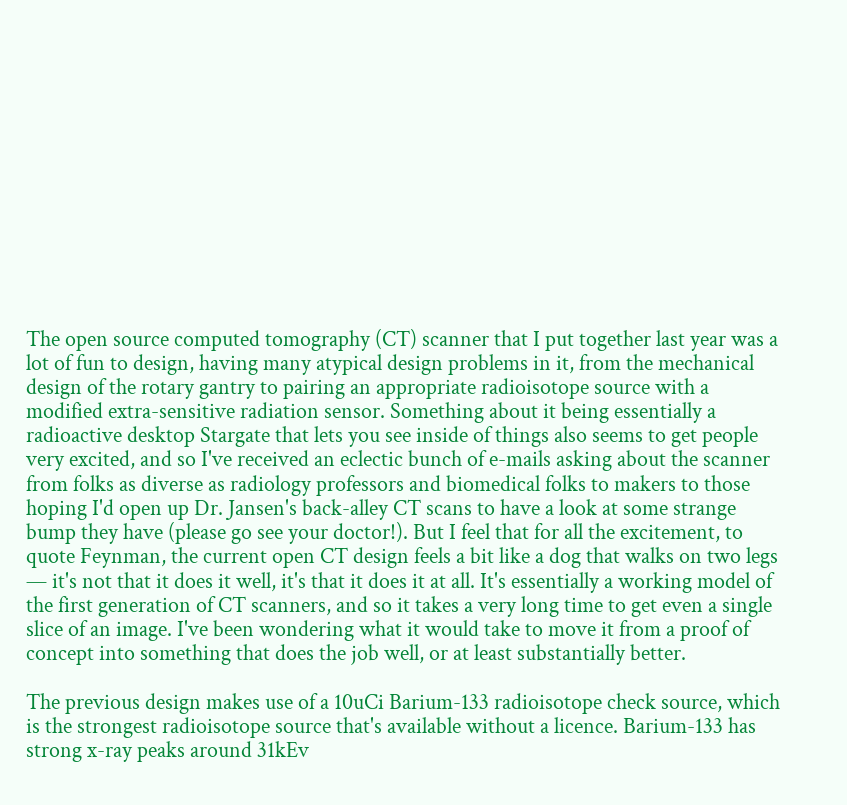The open source computed tomography (CT) scanner that I put together last year was a lot of fun to design, having many atypical design problems in it, from the mechanical design of the rotary gantry to pairing an appropriate radioisotope source with a modified extra-sensitive radiation sensor. Something about it being essentially a radioactive desktop Stargate that lets you see inside of things also seems to get people very excited, and so I've received an eclectic bunch of e-mails asking about the scanner from folks as diverse as radiology professors and biomedical folks to makers to those hoping I'd open up Dr. Jansen's back-alley CT scans to have a look at some strange bump they have (please go see your doctor!). But I feel that for all the excitement, to quote Feynman, the current open CT design feels a bit like a dog that walks on two legs — it's not that it does it well, it's that it does it at all. It's essentially a working model of the first generation of CT scanners, and so it takes a very long time to get even a single slice of an image. I've been wondering what it would take to move it from a proof of concept into something that does the job well, or at least substantially better.

The previous design makes use of a 10uCi Barium-133 radioisotope check source, which is the strongest radioisotope source that's available without a licence. Barium-133 has strong x-ray peaks around 31kEv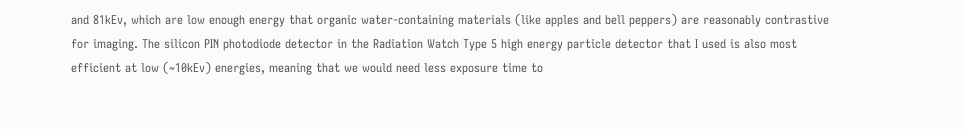and 81kEv, which are low enough energy that organic water-containing materials (like apples and bell peppers) are reasonably contrastive for imaging. The silicon PIN photodiode detector in the Radiation Watch Type 5 high energy particle detector that I used is also most efficient at low (~10kEv) energies, meaning that we would need less exposure time to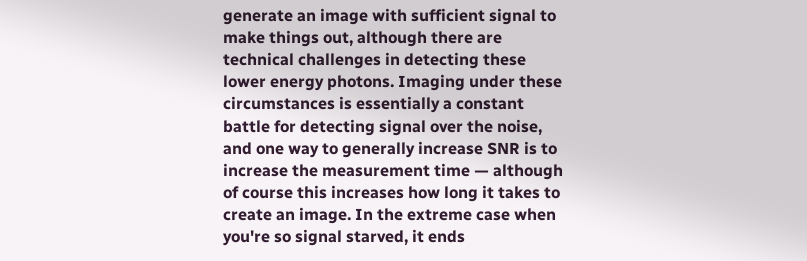generate an image with sufficient signal to make things out, although there are technical challenges in detecting these lower energy photons. Imaging under these circumstances is essentially a constant battle for detecting signal over the noise, and one way to generally increase SNR is to increase the measurement time — although of course this increases how long it takes to create an image. In the extreme case when you're so signal starved, it ends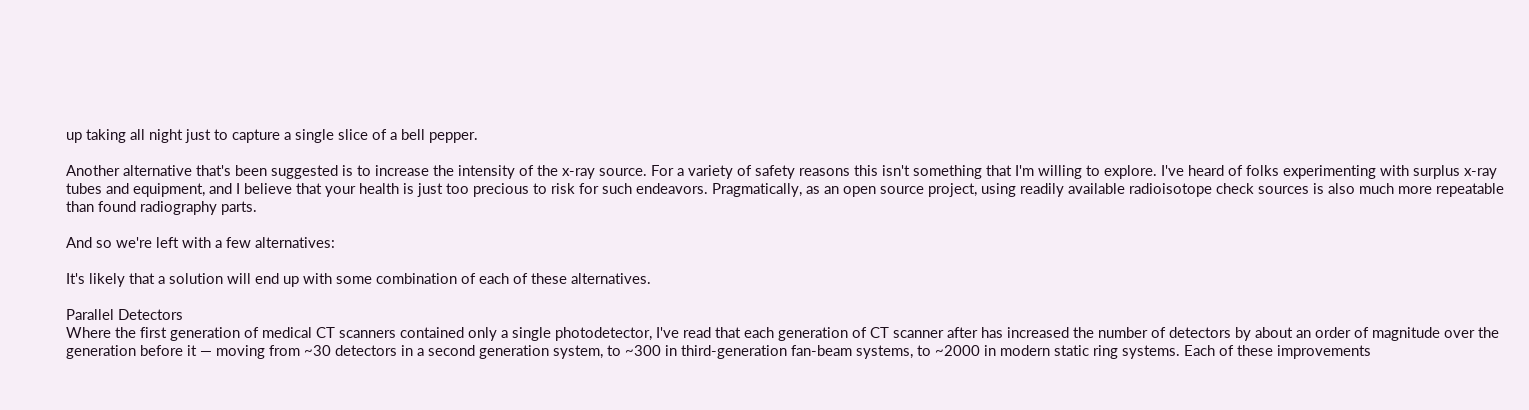up taking all night just to capture a single slice of a bell pepper.

Another alternative that's been suggested is to increase the intensity of the x-ray source. For a variety of safety reasons this isn't something that I'm willing to explore. I've heard of folks experimenting with surplus x-ray tubes and equipment, and I believe that your health is just too precious to risk for such endeavors. Pragmatically, as an open source project, using readily available radioisotope check sources is also much more repeatable than found radiography parts.

And so we're left with a few alternatives:

It's likely that a solution will end up with some combination of each of these alternatives.

Parallel Detectors
Where the first generation of medical CT scanners contained only a single photodetector, I've read that each generation of CT scanner after has increased the number of detectors by about an order of magnitude over the generation before it — moving from ~30 detectors in a second generation system, to ~300 in third-generation fan-beam systems, to ~2000 in modern static ring systems. Each of these improvements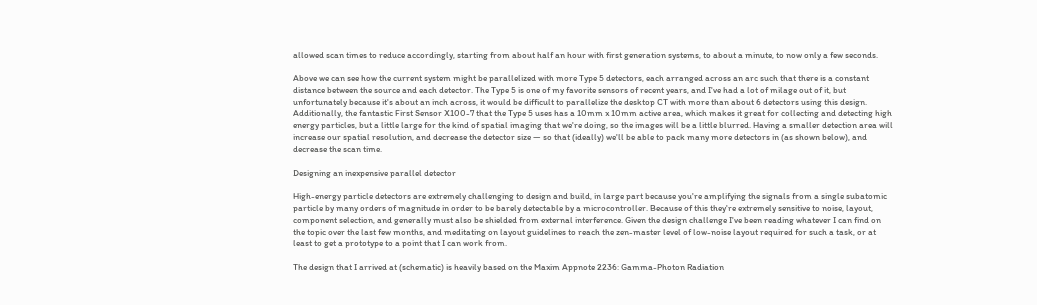allowed scan times to reduce accordingly, starting from about half an hour with first generation systems, to about a minute, to now only a few seconds.

Above we can see how the current system might be parallelized with more Type 5 detectors, each arranged across an arc such that there is a constant distance between the source and each detector. The Type 5 is one of my favorite sensors of recent years, and I've had a lot of milage out of it, but unfortunately because it's about an inch across, it would be difficult to parallelize the desktop CT with more than about 6 detectors using this design. Additionally, the fantastic First Sensor X100-7 that the Type 5 uses has a 10mm x 10mm active area, which makes it great for collecting and detecting high energy particles, but a little large for the kind of spatial imaging that we're doing, so the images will be a little blurred. Having a smaller detection area will increase our spatial resolution, and decrease the detector size — so that (ideally) we'll be able to pack many more detectors in (as shown below), and decrease the scan time.

Designing an inexpensive parallel detector

High-energy particle detectors are extremely challenging to design and build, in large part because you're amplifying the signals from a single subatomic particle by many orders of magnitude in order to be barely detectable by a microcontroller. Because of this they're extremely sensitive to noise, layout, component selection, and generally must also be shielded from external interference. Given the design challenge I've been reading whatever I can find on the topic over the last few months, and meditating on layout guidelines to reach the zen-master level of low-noise layout required for such a task, or at least to get a prototype to a point that I can work from.

The design that I arrived at (schematic) is heavily based on the Maxim Appnote 2236: Gamma-Photon Radiation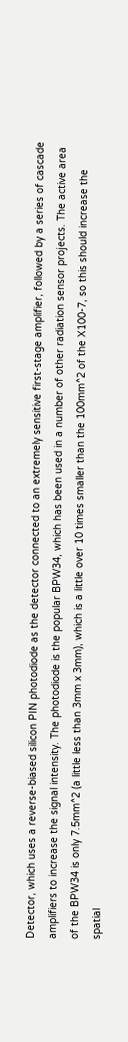Detector, which uses a reverse-biased silicon PIN photodiode as the detector connected to an extremely sensitive first-stage amplifier, followed by a series of cascade amplifiers to increase the signal intensity. The photodiode is the popular BPW34, which has been used in a number of other radiation sensor projects. The active area of the BPW34 is only 7.5mm^2 (a little less than 3mm x 3mm), which is a little over 10 times smaller than the 100mm^2 of the X100-7, so this should increase the spatial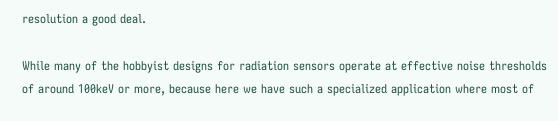resolution a good deal.

While many of the hobbyist designs for radiation sensors operate at effective noise thresholds of around 100keV or more, because here we have such a specialized application where most of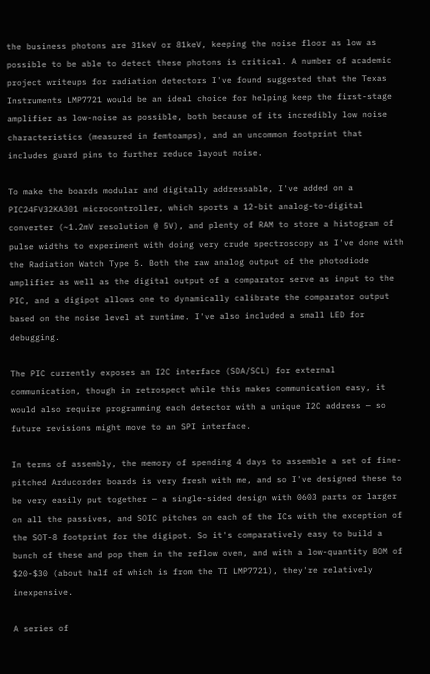the business photons are 31keV or 81keV, keeping the noise floor as low as possible to be able to detect these photons is critical. A number of academic project writeups for radiation detectors I've found suggested that the Texas Instruments LMP7721 would be an ideal choice for helping keep the first-stage amplifier as low-noise as possible, both because of its incredibly low noise characteristics (measured in femtoamps), and an uncommon footprint that includes guard pins to further reduce layout noise.

To make the boards modular and digitally addressable, I've added on a PIC24FV32KA301 microcontroller, which sports a 12-bit analog-to-digital converter (~1.2mV resolution @ 5V), and plenty of RAM to store a histogram of pulse widths to experiment with doing very crude spectroscopy as I've done with the Radiation Watch Type 5. Both the raw analog output of the photodiode amplifier as well as the digital output of a comparator serve as input to the PIC, and a digipot allows one to dynamically calibrate the comparator output based on the noise level at runtime. I've also included a small LED for debugging.

The PIC currently exposes an I2C interface (SDA/SCL) for external communication, though in retrospect while this makes communication easy, it would also require programming each detector with a unique I2C address — so future revisions might move to an SPI interface.

In terms of assembly, the memory of spending 4 days to assemble a set of fine-pitched Arducorder boards is very fresh with me, and so I've designed these to be very easily put together — a single-sided design with 0603 parts or larger on all the passives, and SOIC pitches on each of the ICs with the exception of the SOT-8 footprint for the digipot. So it's comparatively easy to build a bunch of these and pop them in the reflow oven, and with a low-quantity BOM of $20-$30 (about half of which is from the TI LMP7721), they're relatively inexpensive.

A series of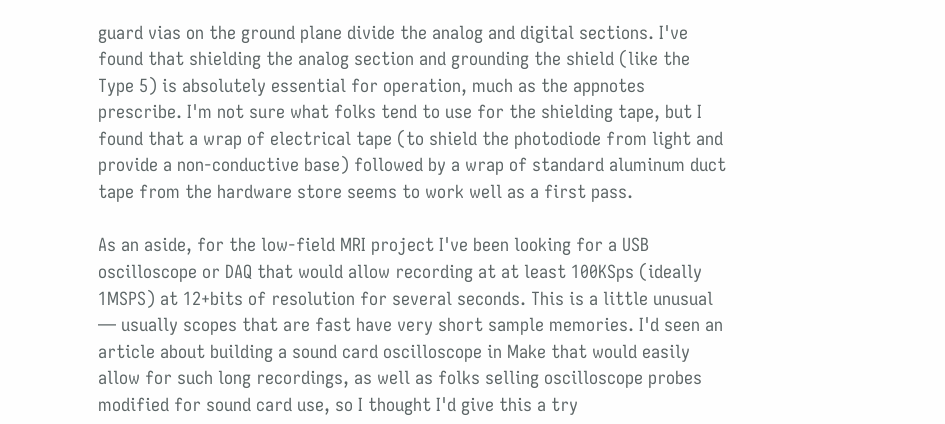guard vias on the ground plane divide the analog and digital sections. I've found that shielding the analog section and grounding the shield (like the Type 5) is absolutely essential for operation, much as the appnotes prescribe. I'm not sure what folks tend to use for the shielding tape, but I found that a wrap of electrical tape (to shield the photodiode from light and provide a non-conductive base) followed by a wrap of standard aluminum duct tape from the hardware store seems to work well as a first pass.

As an aside, for the low-field MRI project I've been looking for a USB oscilloscope or DAQ that would allow recording at at least 100KSps (ideally 1MSPS) at 12+bits of resolution for several seconds. This is a little unusual — usually scopes that are fast have very short sample memories. I'd seen an article about building a sound card oscilloscope in Make that would easily allow for such long recordings, as well as folks selling oscilloscope probes modified for sound card use, so I thought I'd give this a try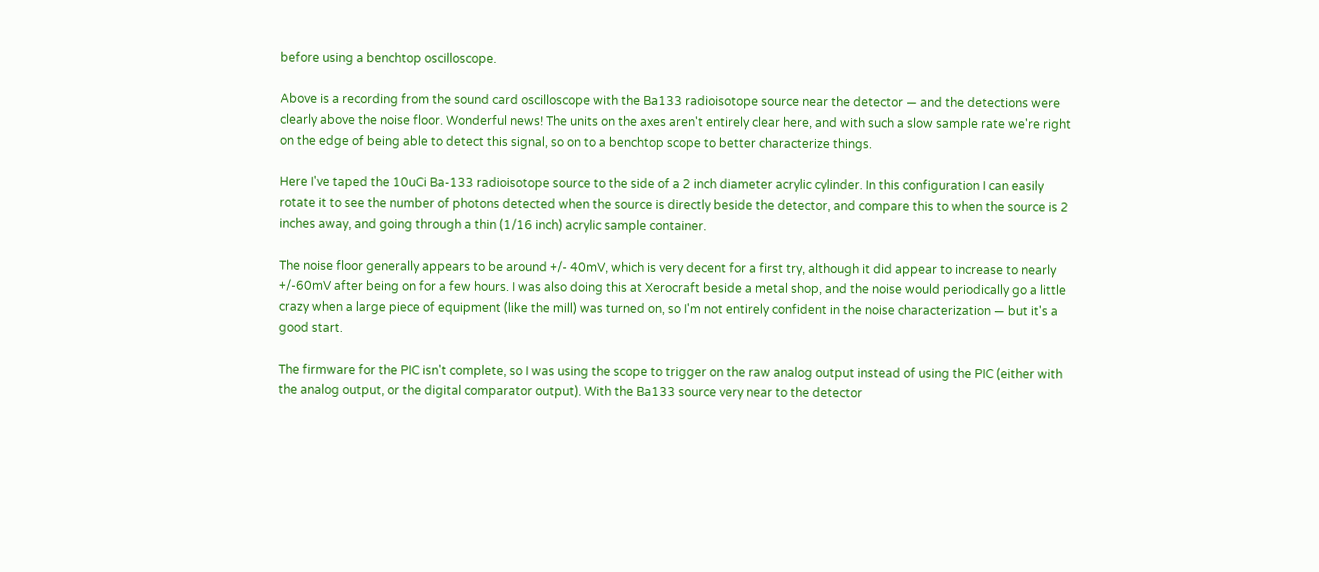before using a benchtop oscilloscope.

Above is a recording from the sound card oscilloscope with the Ba133 radioisotope source near the detector — and the detections were clearly above the noise floor. Wonderful news! The units on the axes aren't entirely clear here, and with such a slow sample rate we're right on the edge of being able to detect this signal, so on to a benchtop scope to better characterize things.

Here I've taped the 10uCi Ba-133 radioisotope source to the side of a 2 inch diameter acrylic cylinder. In this configuration I can easily rotate it to see the number of photons detected when the source is directly beside the detector, and compare this to when the source is 2 inches away, and going through a thin (1/16 inch) acrylic sample container.

The noise floor generally appears to be around +/- 40mV, which is very decent for a first try, although it did appear to increase to nearly +/-60mV after being on for a few hours. I was also doing this at Xerocraft beside a metal shop, and the noise would periodically go a little crazy when a large piece of equipment (like the mill) was turned on, so I'm not entirely confident in the noise characterization — but it's a good start.

The firmware for the PIC isn't complete, so I was using the scope to trigger on the raw analog output instead of using the PIC (either with the analog output, or the digital comparator output). With the Ba133 source very near to the detector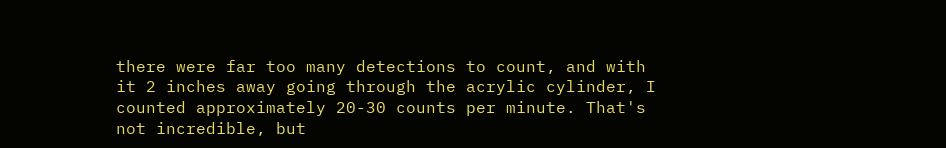there were far too many detections to count, and with it 2 inches away going through the acrylic cylinder, I counted approximately 20-30 counts per minute. That's not incredible, but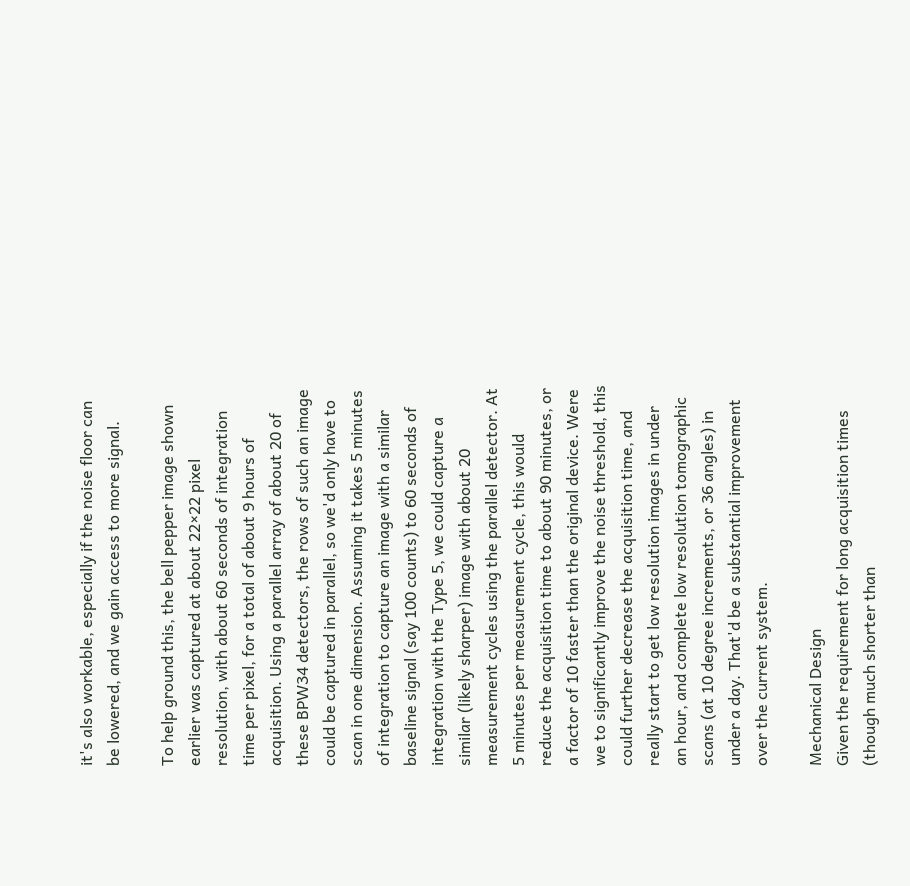it's also workable, especially if the noise floor can be lowered, and we gain access to more signal.

To help ground this, the bell pepper image shown earlier was captured at about 22×22 pixel resolution, with about 60 seconds of integration time per pixel, for a total of about 9 hours of acquisition. Using a parallel array of about 20 of these BPW34 detectors, the rows of such an image could be captured in parallel, so we'd only have to scan in one dimension. Assuming it takes 5 minutes of integration to capture an image with a similar baseline signal (say 100 counts) to 60 seconds of integration with the Type 5, we could capture a similar (likely sharper) image with about 20 measurement cycles using the parallel detector. At 5 minutes per measurement cycle, this would reduce the acquisition time to about 90 minutes, or a factor of 10 faster than the original device. Were we to significantly improve the noise threshold, this could further decrease the acquisition time, and really start to get low resolution images in under an hour, and complete low resolution tomographic scans (at 10 degree increments, or 36 angles) in under a day. That'd be a substantial improvement over the current system.

Mechanical Design
Given the requirement for long acquisition times (though much shorter than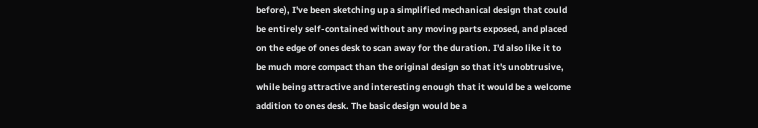before), I've been sketching up a simplified mechanical design that could be entirely self-contained without any moving parts exposed, and placed on the edge of ones desk to scan away for the duration. I'd also like it to be much more compact than the original design so that it's unobtrusive, while being attractive and interesting enough that it would be a welcome addition to ones desk. The basic design would be a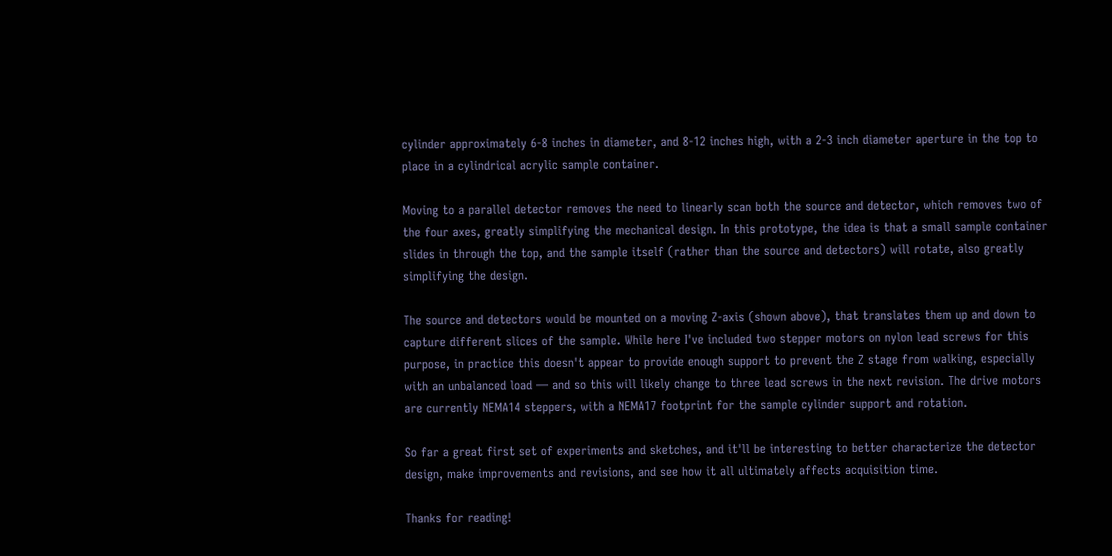cylinder approximately 6-8 inches in diameter, and 8-12 inches high, with a 2-3 inch diameter aperture in the top to place in a cylindrical acrylic sample container.

Moving to a parallel detector removes the need to linearly scan both the source and detector, which removes two of the four axes, greatly simplifying the mechanical design. In this prototype, the idea is that a small sample container slides in through the top, and the sample itself (rather than the source and detectors) will rotate, also greatly simplifying the design.

The source and detectors would be mounted on a moving Z-axis (shown above), that translates them up and down to capture different slices of the sample. While here I've included two stepper motors on nylon lead screws for this purpose, in practice this doesn't appear to provide enough support to prevent the Z stage from walking, especially with an unbalanced load — and so this will likely change to three lead screws in the next revision. The drive motors are currently NEMA14 steppers, with a NEMA17 footprint for the sample cylinder support and rotation.

So far a great first set of experiments and sketches, and it'll be interesting to better characterize the detector design, make improvements and revisions, and see how it all ultimately affects acquisition time.

Thanks for reading!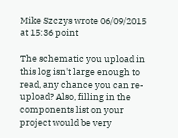Mike Szczys wrote 06/09/2015 at 15:36 point

The schematic you upload in this log isn't large enough to read, any chance you can re-upload? Also, filling in the components list on your project would be very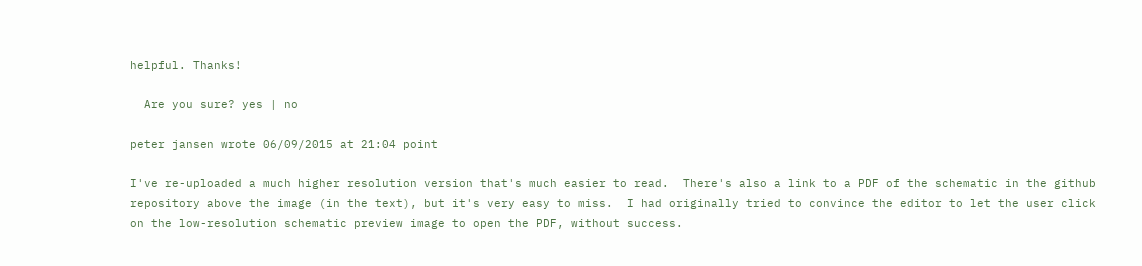helpful. Thanks!

  Are you sure? yes | no

peter jansen wrote 06/09/2015 at 21:04 point

I've re-uploaded a much higher resolution version that's much easier to read.  There's also a link to a PDF of the schematic in the github repository above the image (in the text), but it's very easy to miss.  I had originally tried to convince the editor to let the user click on the low-resolution schematic preview image to open the PDF, without success.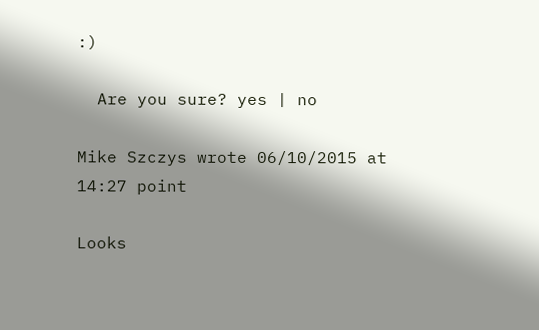:)

  Are you sure? yes | no

Mike Szczys wrote 06/10/2015 at 14:27 point

Looks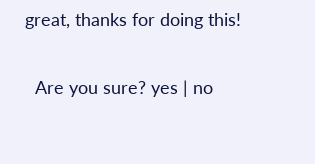great, thanks for doing this!

  Are you sure? yes | no